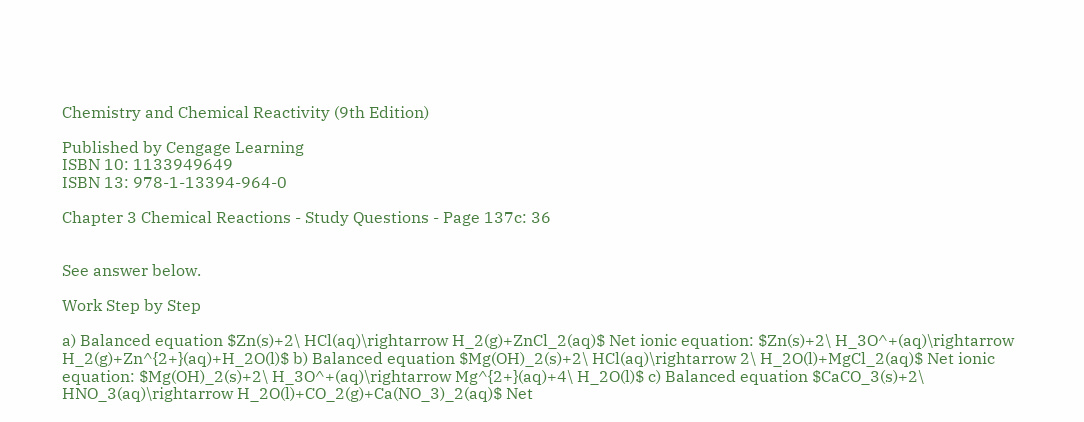Chemistry and Chemical Reactivity (9th Edition)

Published by Cengage Learning
ISBN 10: 1133949649
ISBN 13: 978-1-13394-964-0

Chapter 3 Chemical Reactions - Study Questions - Page 137c: 36


See answer below.

Work Step by Step

a) Balanced equation $Zn(s)+2\ HCl(aq)\rightarrow H_2(g)+ZnCl_2(aq)$ Net ionic equation: $Zn(s)+2\ H_3O^+(aq)\rightarrow H_2(g)+Zn^{2+}(aq)+H_2O(l)$ b) Balanced equation $Mg(OH)_2(s)+2\ HCl(aq)\rightarrow 2\ H_2O(l)+MgCl_2(aq)$ Net ionic equation: $Mg(OH)_2(s)+2\ H_3O^+(aq)\rightarrow Mg^{2+}(aq)+4\ H_2O(l)$ c) Balanced equation $CaCO_3(s)+2\ HNO_3(aq)\rightarrow H_2O(l)+CO_2(g)+Ca(NO_3)_2(aq)$ Net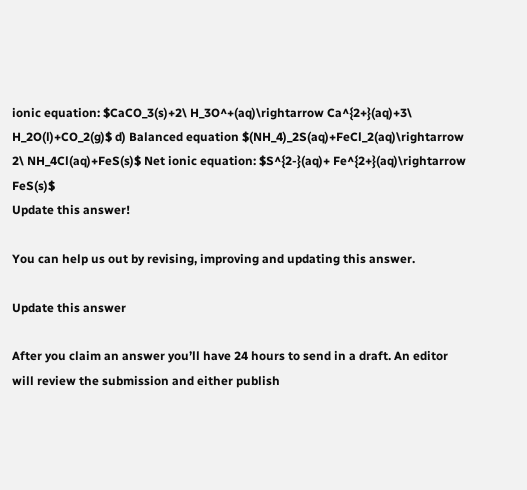ionic equation: $CaCO_3(s)+2\ H_3O^+(aq)\rightarrow Ca^{2+}(aq)+3\ H_2O(l)+CO_2(g)$ d) Balanced equation $(NH_4)_2S(aq)+FeCl_2(aq)\rightarrow 2\ NH_4Cl(aq)+FeS(s)$ Net ionic equation: $S^{2-}(aq)+ Fe^{2+}(aq)\rightarrow FeS(s)$
Update this answer!

You can help us out by revising, improving and updating this answer.

Update this answer

After you claim an answer you’ll have 24 hours to send in a draft. An editor will review the submission and either publish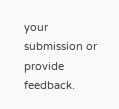your submission or provide feedback.